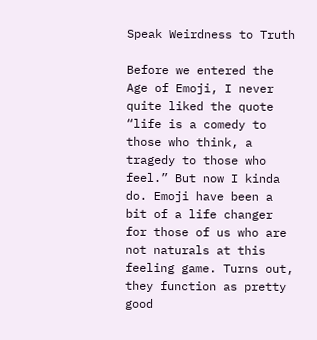Speak Weirdness to Truth

Before we entered the Age of Emoji, I never quite liked the quote “life is a comedy to those who think, a tragedy to those who feel.” But now I kinda do. Emoji have been a bit of a life changer for those of us who are not naturals at this feeling game. Turns out, they function as pretty good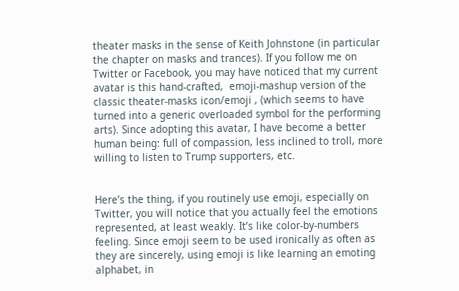theater masks in the sense of Keith Johnstone (in particular the chapter on masks and trances). If you follow me on Twitter or Facebook, you may have noticed that my current avatar is this hand-crafted,  emoji-mashup version of the classic theater-masks icon/emoji , (which seems to have turned into a generic overloaded symbol for the performing arts). Since adopting this avatar, I have become a better human being: full of compassion, less inclined to troll, more willing to listen to Trump supporters, etc.


Here’s the thing, if you routinely use emoji, especially on Twitter, you will notice that you actually feel the emotions represented, at least weakly. It’s like color-by-numbers feeling. Since emoji seem to be used ironically as often as they are sincerely, using emoji is like learning an emoting alphabet, in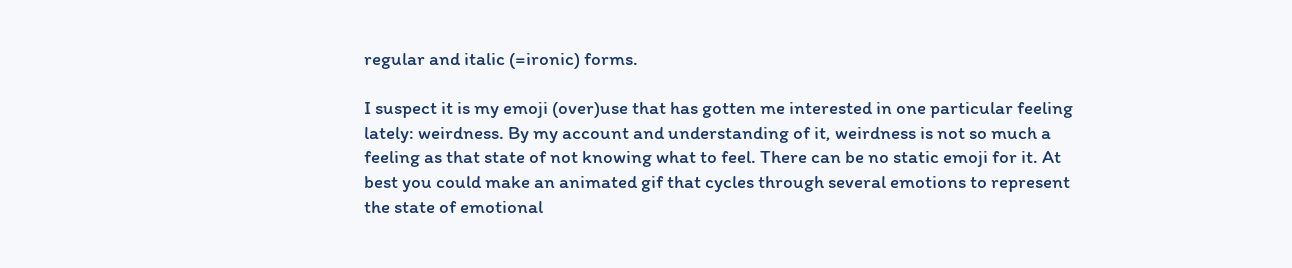regular and italic (=ironic) forms.

I suspect it is my emoji (over)use that has gotten me interested in one particular feeling lately: weirdness. By my account and understanding of it, weirdness is not so much a feeling as that state of not knowing what to feel. There can be no static emoji for it. At best you could make an animated gif that cycles through several emotions to represent the state of emotional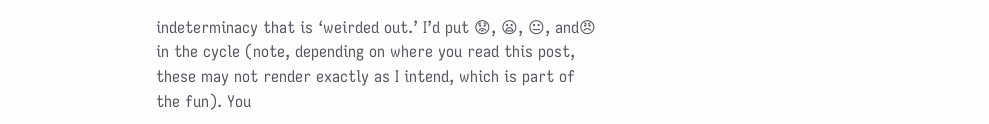indeterminacy that is ‘weirded out.’ I’d put 😟, 😦, 😐, and😠 in the cycle (note, depending on where you read this post, these may not render exactly as I intend, which is part of the fun). You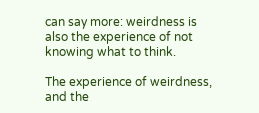can say more: weirdness is also the experience of not knowing what to think.

The experience of weirdness, and the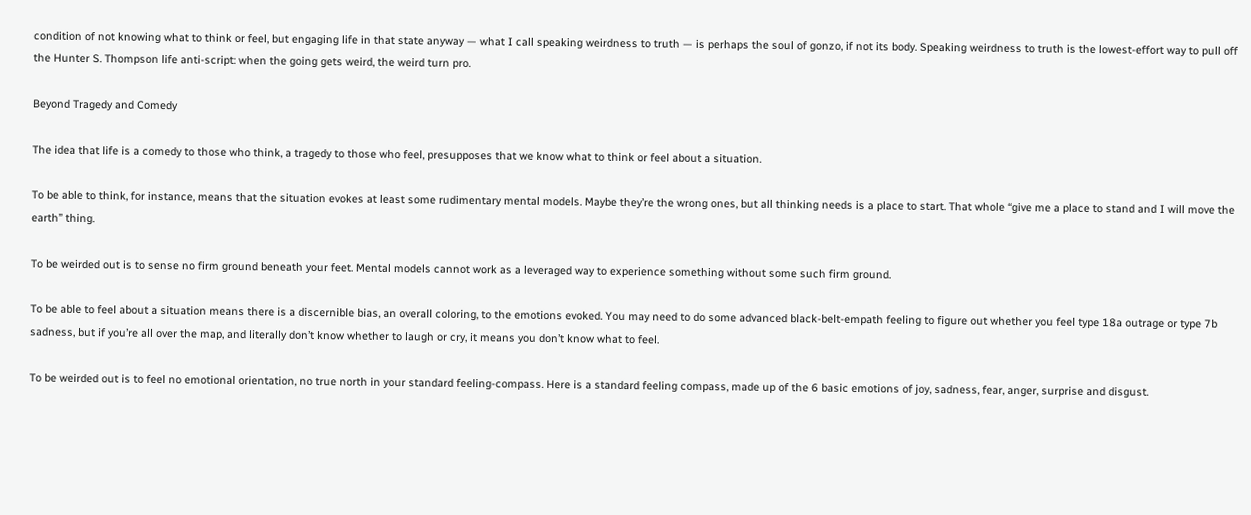condition of not knowing what to think or feel, but engaging life in that state anyway — what I call speaking weirdness to truth — is perhaps the soul of gonzo, if not its body. Speaking weirdness to truth is the lowest-effort way to pull off the Hunter S. Thompson life anti-script: when the going gets weird, the weird turn pro.

Beyond Tragedy and Comedy

The idea that life is a comedy to those who think, a tragedy to those who feel, presupposes that we know what to think or feel about a situation.

To be able to think, for instance, means that the situation evokes at least some rudimentary mental models. Maybe they’re the wrong ones, but all thinking needs is a place to start. That whole “give me a place to stand and I will move the earth” thing.

To be weirded out is to sense no firm ground beneath your feet. Mental models cannot work as a leveraged way to experience something without some such firm ground.

To be able to feel about a situation means there is a discernible bias, an overall coloring, to the emotions evoked. You may need to do some advanced black-belt-empath feeling to figure out whether you feel type 18a outrage or type 7b sadness, but if you’re all over the map, and literally don’t know whether to laugh or cry, it means you don’t know what to feel.

To be weirded out is to feel no emotional orientation, no true north in your standard feeling-compass. Here is a standard feeling compass, made up of the 6 basic emotions of joy, sadness, fear, anger, surprise and disgust.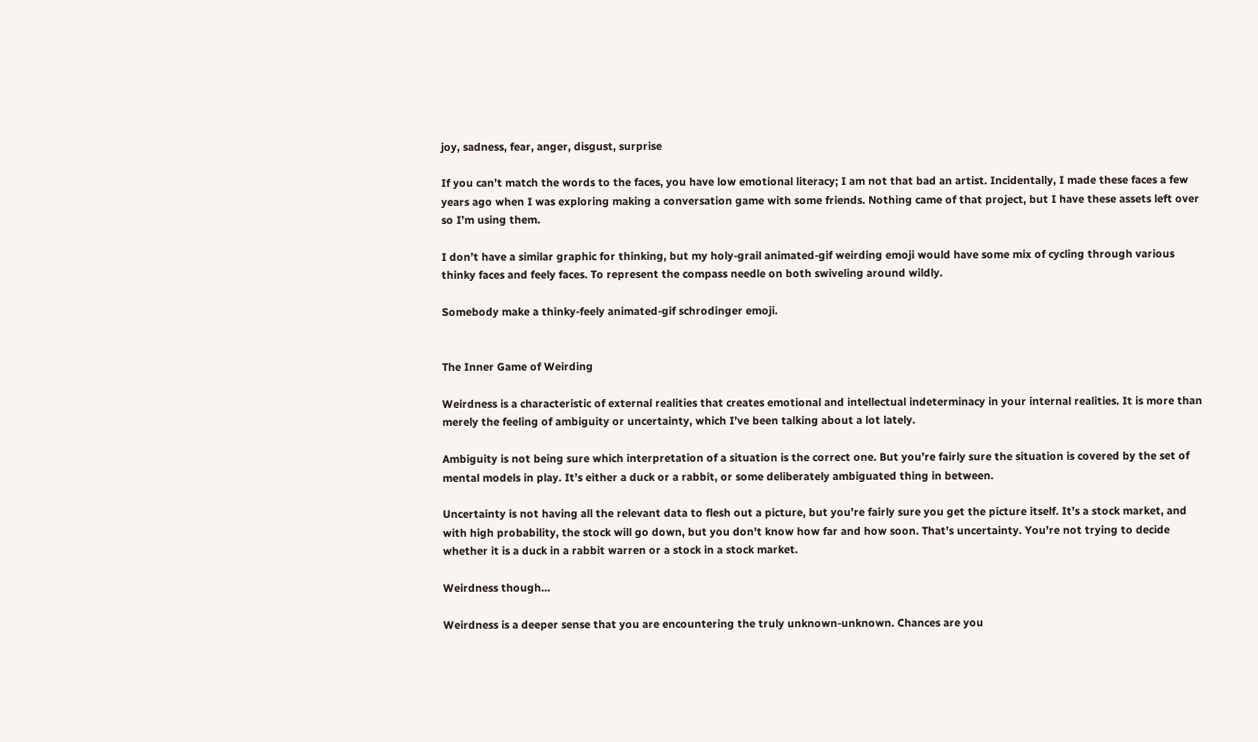joy, sadness, fear, anger, disgust, surprise

If you can’t match the words to the faces, you have low emotional literacy; I am not that bad an artist. Incidentally, I made these faces a few years ago when I was exploring making a conversation game with some friends. Nothing came of that project, but I have these assets left over so I’m using them.

I don’t have a similar graphic for thinking, but my holy-grail animated-gif weirding emoji would have some mix of cycling through various thinky faces and feely faces. To represent the compass needle on both swiveling around wildly.

Somebody make a thinky-feely animated-gif schrodinger emoji.


The Inner Game of Weirding

Weirdness is a characteristic of external realities that creates emotional and intellectual indeterminacy in your internal realities. It is more than merely the feeling of ambiguity or uncertainty, which I’ve been talking about a lot lately.

Ambiguity is not being sure which interpretation of a situation is the correct one. But you’re fairly sure the situation is covered by the set of mental models in play. It’s either a duck or a rabbit, or some deliberately ambiguated thing in between.

Uncertainty is not having all the relevant data to flesh out a picture, but you’re fairly sure you get the picture itself. It’s a stock market, and with high probability, the stock will go down, but you don’t know how far and how soon. That’s uncertainty. You’re not trying to decide whether it is a duck in a rabbit warren or a stock in a stock market.

Weirdness though…

Weirdness is a deeper sense that you are encountering the truly unknown-unknown. Chances are you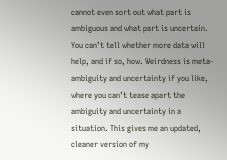cannot even sort out what part is ambiguous and what part is uncertain. You can’t tell whether more data will help, and if so, how. Weirdness is meta-ambiguity and uncertainty if you like, where you can’t tease apart the ambiguity and uncertainty in a situation. This gives me an updated, cleaner version of my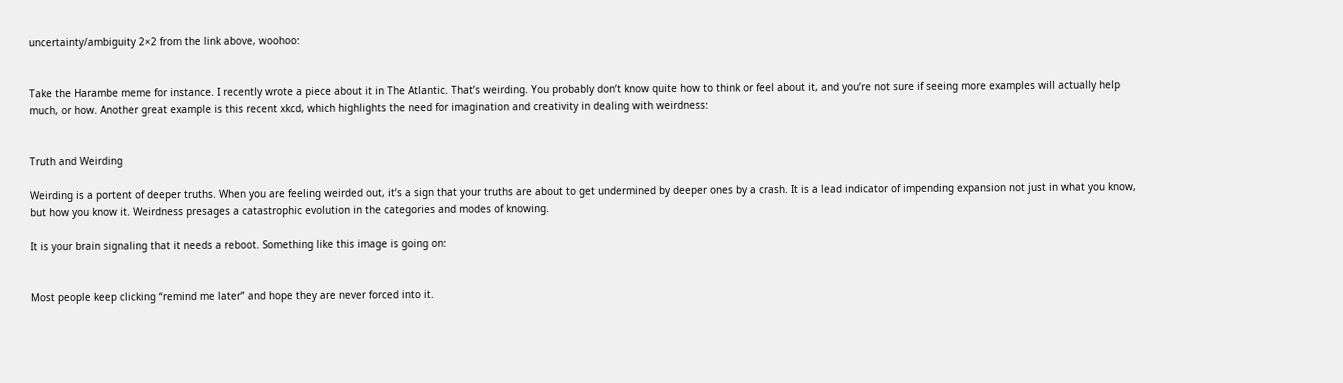uncertainty/ambiguity 2×2 from the link above, woohoo:


Take the Harambe meme for instance. I recently wrote a piece about it in The Atlantic. That’s weirding. You probably don’t know quite how to think or feel about it, and you’re not sure if seeing more examples will actually help much, or how. Another great example is this recent xkcd, which highlights the need for imagination and creativity in dealing with weirdness:


Truth and Weirding

Weirding is a portent of deeper truths. When you are feeling weirded out, it’s a sign that your truths are about to get undermined by deeper ones by a crash. It is a lead indicator of impending expansion not just in what you know, but how you know it. Weirdness presages a catastrophic evolution in the categories and modes of knowing.

It is your brain signaling that it needs a reboot. Something like this image is going on:


Most people keep clicking “remind me later” and hope they are never forced into it.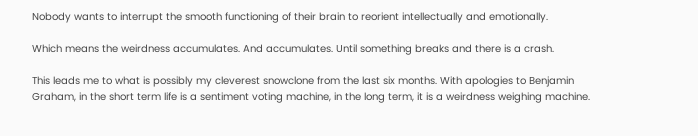Nobody wants to interrupt the smooth functioning of their brain to reorient intellectually and emotionally.

Which means the weirdness accumulates. And accumulates. Until something breaks and there is a crash.

This leads me to what is possibly my cleverest snowclone from the last six months. With apologies to Benjamin Graham, in the short term life is a sentiment voting machine, in the long term, it is a weirdness weighing machine.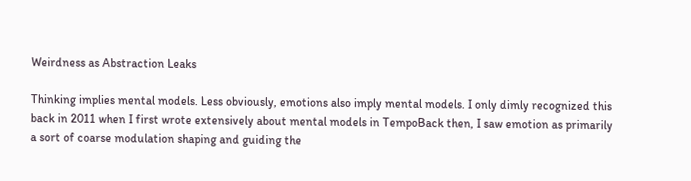Weirdness as Abstraction Leaks

Thinking implies mental models. Less obviously, emotions also imply mental models. I only dimly recognized this back in 2011 when I first wrote extensively about mental models in TempoBack then, I saw emotion as primarily a sort of coarse modulation shaping and guiding the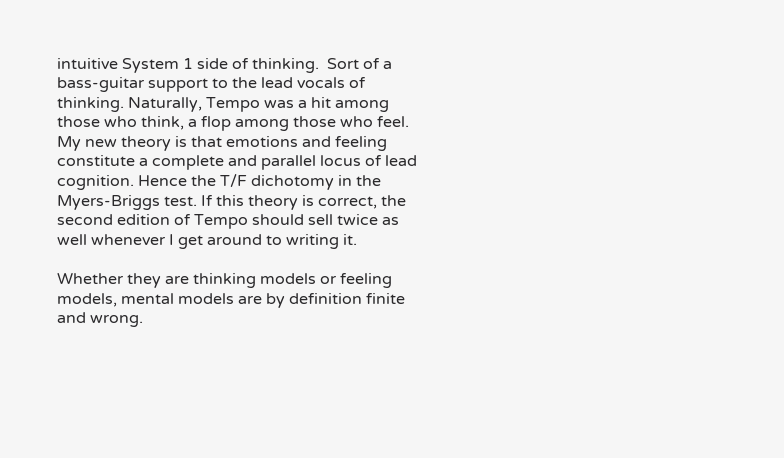intuitive System 1 side of thinking.  Sort of a bass-guitar support to the lead vocals of thinking. Naturally, Tempo was a hit among those who think, a flop among those who feel. My new theory is that emotions and feeling constitute a complete and parallel locus of lead cognition. Hence the T/F dichotomy in the Myers-Briggs test. If this theory is correct, the second edition of Tempo should sell twice as well whenever I get around to writing it.

Whether they are thinking models or feeling models, mental models are by definition finite and wrong.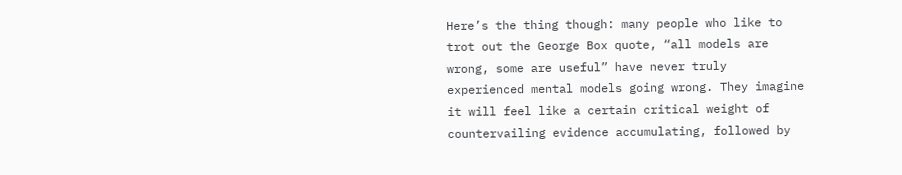Here’s the thing though: many people who like to trot out the George Box quote, “all models are wrong, some are useful” have never truly experienced mental models going wrong. They imagine it will feel like a certain critical weight of countervailing evidence accumulating, followed by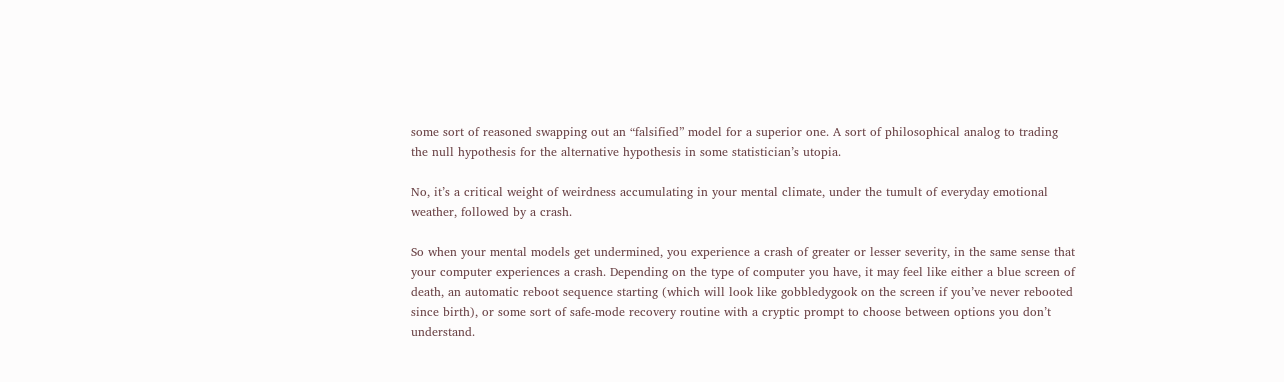some sort of reasoned swapping out an “falsified” model for a superior one. A sort of philosophical analog to trading the null hypothesis for the alternative hypothesis in some statistician’s utopia.

No, it’s a critical weight of weirdness accumulating in your mental climate, under the tumult of everyday emotional weather, followed by a crash.

So when your mental models get undermined, you experience a crash of greater or lesser severity, in the same sense that your computer experiences a crash. Depending on the type of computer you have, it may feel like either a blue screen of death, an automatic reboot sequence starting (which will look like gobbledygook on the screen if you’ve never rebooted since birth), or some sort of safe-mode recovery routine with a cryptic prompt to choose between options you don’t understand.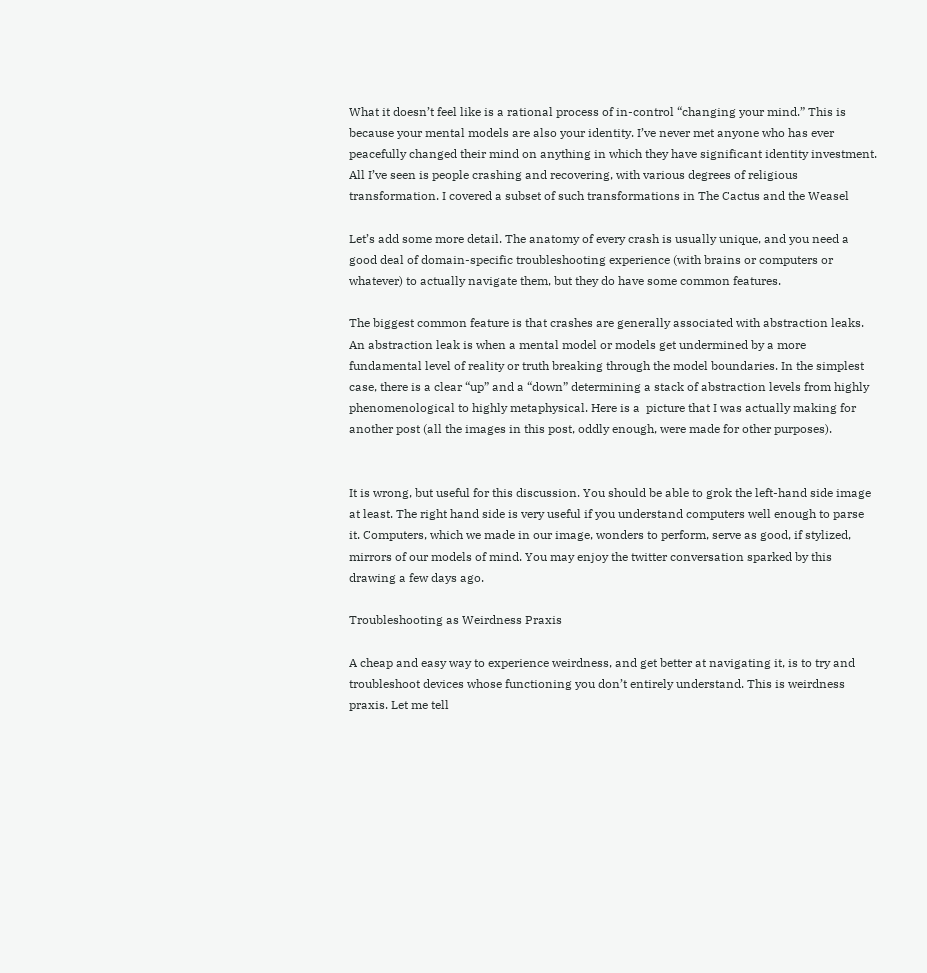What it doesn’t feel like is a rational process of in-control “changing your mind.” This is because your mental models are also your identity. I’ve never met anyone who has ever peacefully changed their mind on anything in which they have significant identity investment. All I’ve seen is people crashing and recovering, with various degrees of religious transformation. I covered a subset of such transformations in The Cactus and the Weasel

Let’s add some more detail. The anatomy of every crash is usually unique, and you need a good deal of domain-specific troubleshooting experience (with brains or computers or whatever) to actually navigate them, but they do have some common features.

The biggest common feature is that crashes are generally associated with abstraction leaks. An abstraction leak is when a mental model or models get undermined by a more fundamental level of reality or truth breaking through the model boundaries. In the simplest case, there is a clear “up” and a “down” determining a stack of abstraction levels from highly phenomenological to highly metaphysical. Here is a  picture that I was actually making for another post (all the images in this post, oddly enough, were made for other purposes).


It is wrong, but useful for this discussion. You should be able to grok the left-hand side image at least. The right hand side is very useful if you understand computers well enough to parse it. Computers, which we made in our image, wonders to perform, serve as good, if stylized, mirrors of our models of mind. You may enjoy the twitter conversation sparked by this drawing a few days ago.

Troubleshooting as Weirdness Praxis

A cheap and easy way to experience weirdness, and get better at navigating it, is to try and troubleshoot devices whose functioning you don’t entirely understand. This is weirdness praxis. Let me tell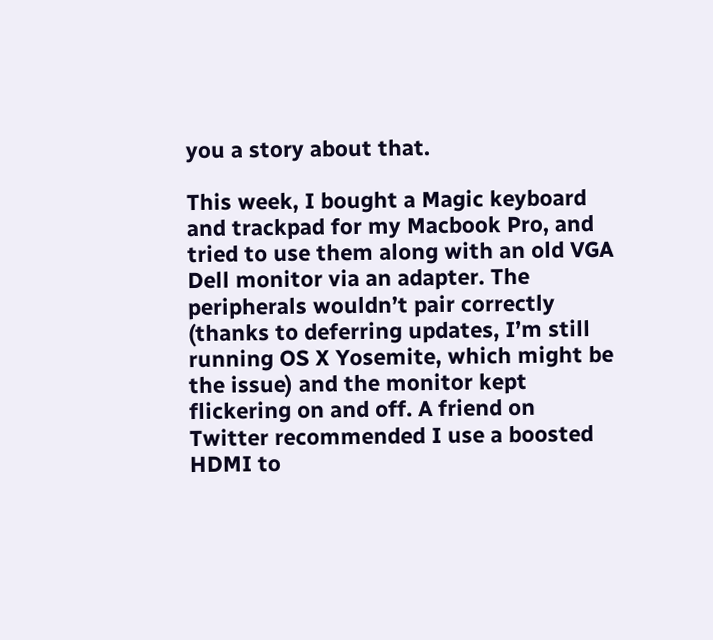you a story about that.

This week, I bought a Magic keyboard and trackpad for my Macbook Pro, and tried to use them along with an old VGA Dell monitor via an adapter. The peripherals wouldn’t pair correctly (thanks to deferring updates, I’m still running OS X Yosemite, which might be the issue) and the monitor kept flickering on and off. A friend on Twitter recommended I use a boosted HDMI to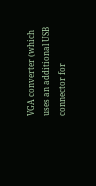VGA converter (which uses an additional USB connector for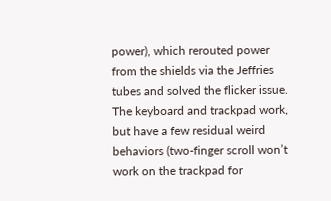power), which rerouted power from the shields via the Jeffries tubes and solved the flicker issue. The keyboard and trackpad work, but have a few residual weird behaviors (two-finger scroll won’t work on the trackpad for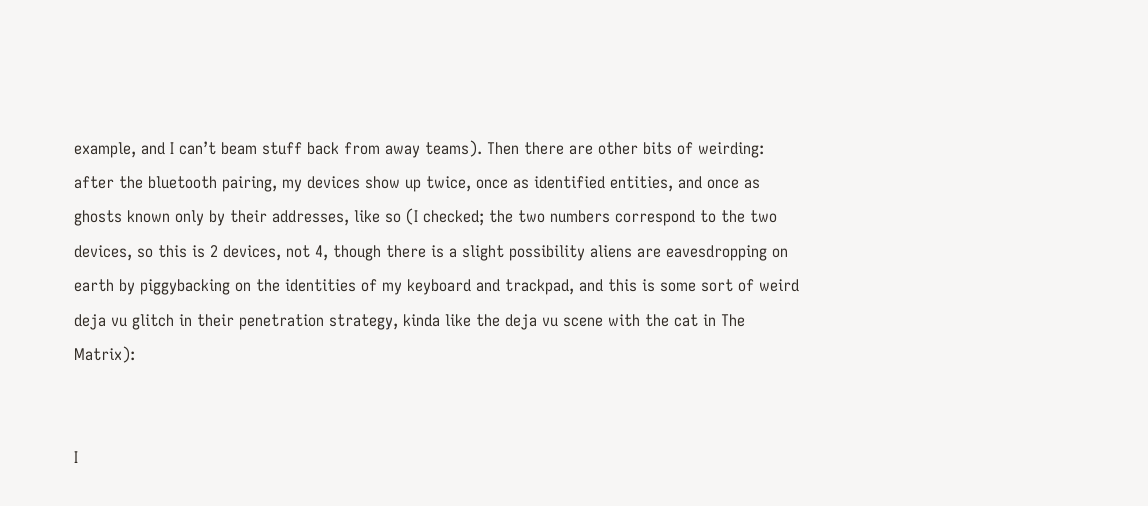example, and I can’t beam stuff back from away teams). Then there are other bits of weirding: after the bluetooth pairing, my devices show up twice, once as identified entities, and once as ghosts known only by their addresses, like so (I checked; the two numbers correspond to the two devices, so this is 2 devices, not 4, though there is a slight possibility aliens are eavesdropping on earth by piggybacking on the identities of my keyboard and trackpad, and this is some sort of weird deja vu glitch in their penetration strategy, kinda like the deja vu scene with the cat in The Matrix):


I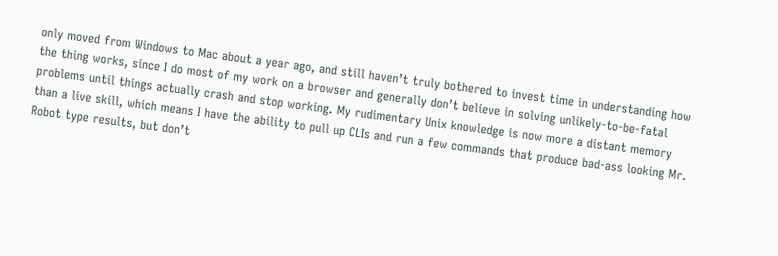only moved from Windows to Mac about a year ago, and still haven’t truly bothered to invest time in understanding how the thing works, since I do most of my work on a browser and generally don’t believe in solving unlikely-to-be-fatal problems until things actually crash and stop working. My rudimentary Unix knowledge is now more a distant memory than a live skill, which means I have the ability to pull up CLIs and run a few commands that produce bad-ass looking Mr. Robot type results, but don’t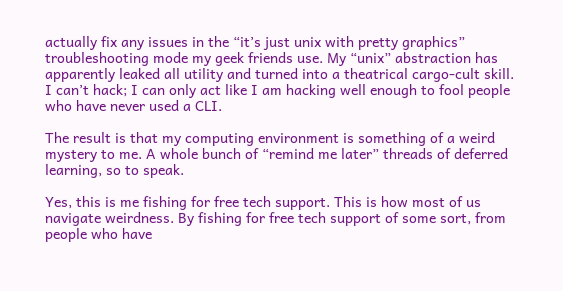actually fix any issues in the “it’s just unix with pretty graphics” troubleshooting mode my geek friends use. My “unix” abstraction has apparently leaked all utility and turned into a theatrical cargo-cult skill. I can’t hack; I can only act like I am hacking well enough to fool people who have never used a CLI.

The result is that my computing environment is something of a weird mystery to me. A whole bunch of “remind me later” threads of deferred learning, so to speak.

Yes, this is me fishing for free tech support. This is how most of us navigate weirdness. By fishing for free tech support of some sort, from people who have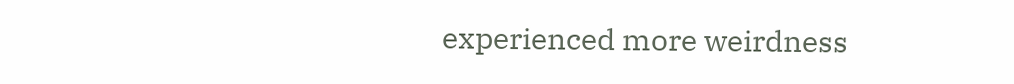experienced more weirdness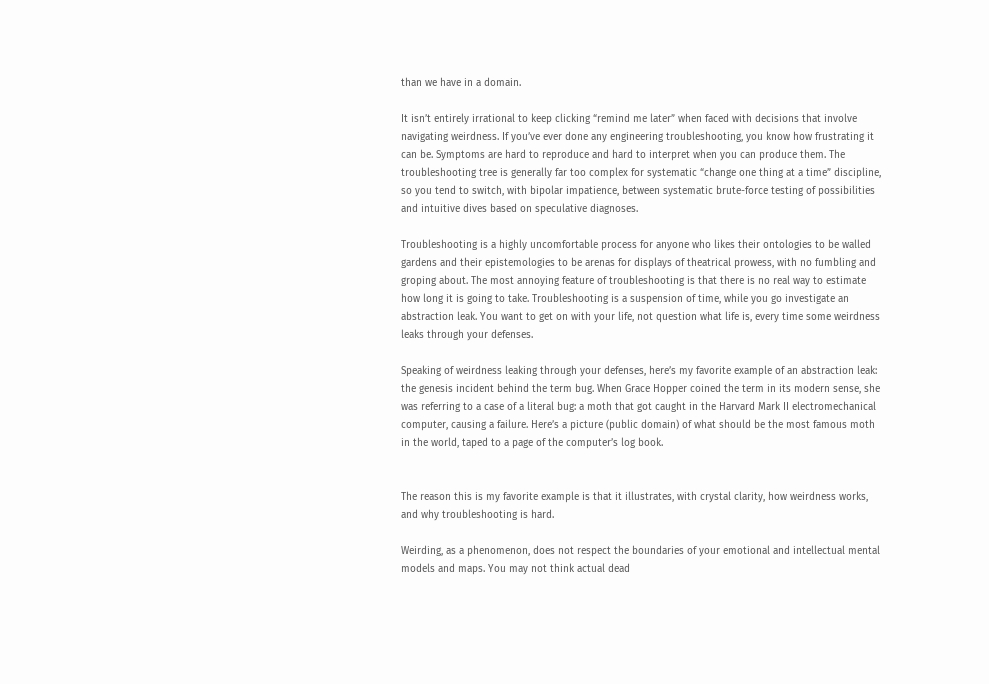than we have in a domain.

It isn’t entirely irrational to keep clicking “remind me later” when faced with decisions that involve navigating weirdness. If you’ve ever done any engineering troubleshooting, you know how frustrating it can be. Symptoms are hard to reproduce and hard to interpret when you can produce them. The troubleshooting tree is generally far too complex for systematic “change one thing at a time” discipline, so you tend to switch, with bipolar impatience, between systematic brute-force testing of possibilities and intuitive dives based on speculative diagnoses.

Troubleshooting is a highly uncomfortable process for anyone who likes their ontologies to be walled gardens and their epistemologies to be arenas for displays of theatrical prowess, with no fumbling and groping about. The most annoying feature of troubleshooting is that there is no real way to estimate how long it is going to take. Troubleshooting is a suspension of time, while you go investigate an abstraction leak. You want to get on with your life, not question what life is, every time some weirdness leaks through your defenses.

Speaking of weirdness leaking through your defenses, here’s my favorite example of an abstraction leak: the genesis incident behind the term bug. When Grace Hopper coined the term in its modern sense, she was referring to a case of a literal bug: a moth that got caught in the Harvard Mark II electromechanical computer, causing a failure. Here’s a picture (public domain) of what should be the most famous moth in the world, taped to a page of the computer’s log book.


The reason this is my favorite example is that it illustrates, with crystal clarity, how weirdness works, and why troubleshooting is hard.

Weirding, as a phenomenon, does not respect the boundaries of your emotional and intellectual mental models and maps. You may not think actual dead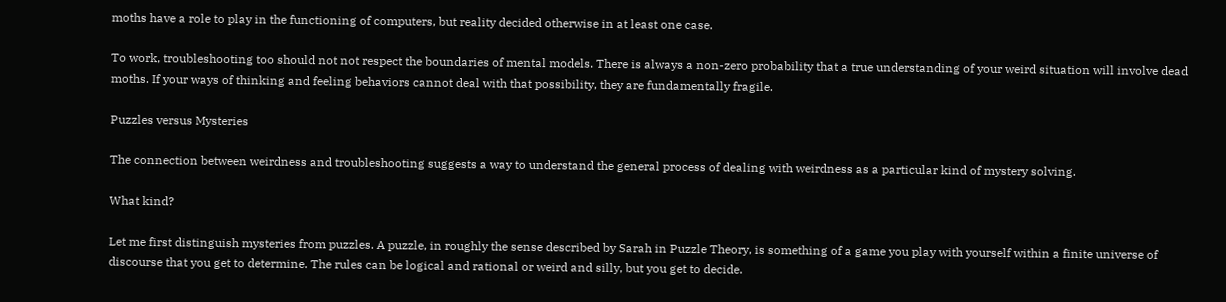moths have a role to play in the functioning of computers, but reality decided otherwise in at least one case.

To work, troubleshooting too should not not respect the boundaries of mental models. There is always a non-zero probability that a true understanding of your weird situation will involve dead moths. If your ways of thinking and feeling behaviors cannot deal with that possibility, they are fundamentally fragile.

Puzzles versus Mysteries

The connection between weirdness and troubleshooting suggests a way to understand the general process of dealing with weirdness as a particular kind of mystery solving.

What kind?

Let me first distinguish mysteries from puzzles. A puzzle, in roughly the sense described by Sarah in Puzzle Theory, is something of a game you play with yourself within a finite universe of discourse that you get to determine. The rules can be logical and rational or weird and silly, but you get to decide.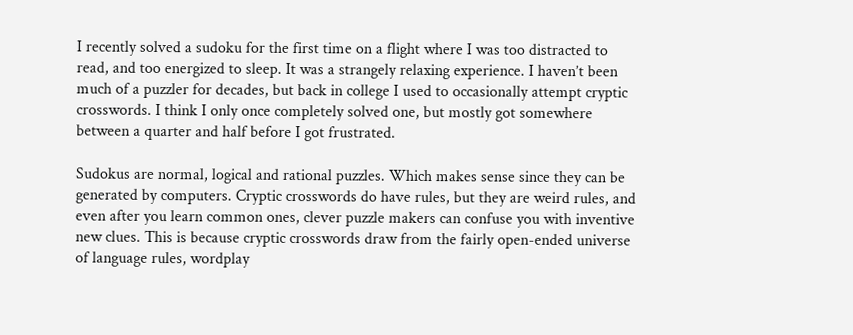I recently solved a sudoku for the first time on a flight where I was too distracted to read, and too energized to sleep. It was a strangely relaxing experience. I haven’t been much of a puzzler for decades, but back in college I used to occasionally attempt cryptic crosswords. I think I only once completely solved one, but mostly got somewhere between a quarter and half before I got frustrated.

Sudokus are normal, logical and rational puzzles. Which makes sense since they can be generated by computers. Cryptic crosswords do have rules, but they are weird rules, and even after you learn common ones, clever puzzle makers can confuse you with inventive new clues. This is because cryptic crosswords draw from the fairly open-ended universe of language rules, wordplay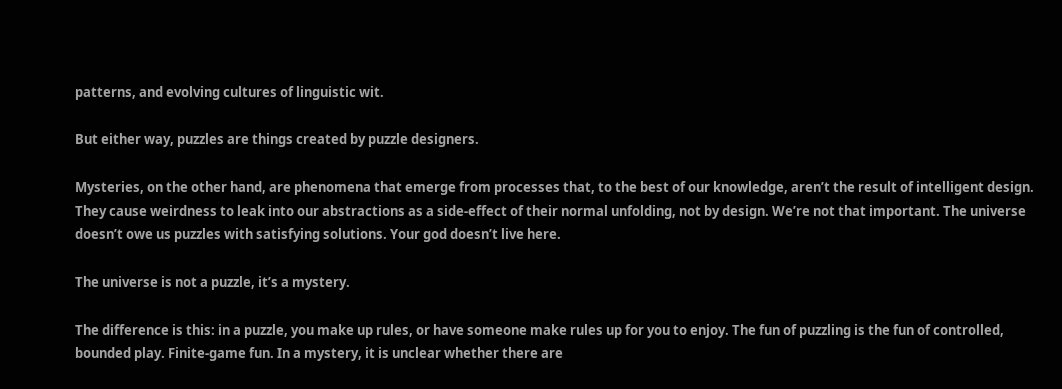patterns, and evolving cultures of linguistic wit.

But either way, puzzles are things created by puzzle designers.

Mysteries, on the other hand, are phenomena that emerge from processes that, to the best of our knowledge, aren’t the result of intelligent design. They cause weirdness to leak into our abstractions as a side-effect of their normal unfolding, not by design. We’re not that important. The universe doesn’t owe us puzzles with satisfying solutions. Your god doesn’t live here.

The universe is not a puzzle, it’s a mystery.

The difference is this: in a puzzle, you make up rules, or have someone make rules up for you to enjoy. The fun of puzzling is the fun of controlled, bounded play. Finite-game fun. In a mystery, it is unclear whether there are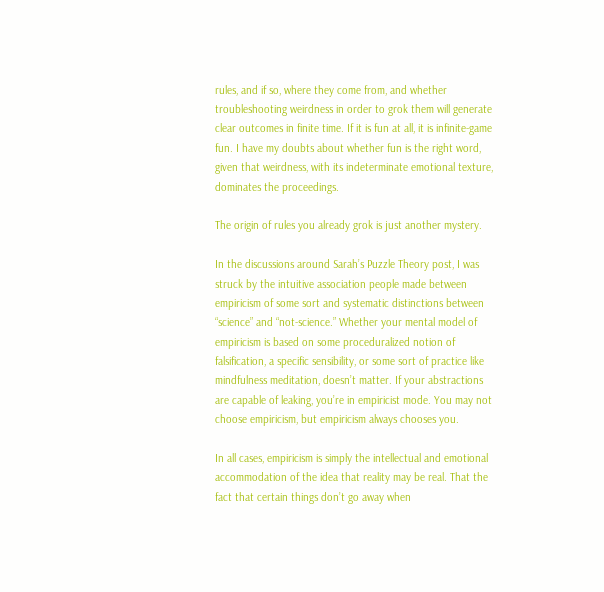rules, and if so, where they come from, and whether troubleshooting weirdness in order to grok them will generate clear outcomes in finite time. If it is fun at all, it is infinite-game fun. I have my doubts about whether fun is the right word, given that weirdness, with its indeterminate emotional texture, dominates the proceedings.

The origin of rules you already grok is just another mystery.

In the discussions around Sarah’s Puzzle Theory post, I was struck by the intuitive association people made between empiricism of some sort and systematic distinctions between “science” and “not-science.” Whether your mental model of empiricism is based on some proceduralized notion of falsification, a specific sensibility, or some sort of practice like mindfulness meditation, doesn’t matter. If your abstractions are capable of leaking, you’re in empiricist mode. You may not choose empiricism, but empiricism always chooses you.

In all cases, empiricism is simply the intellectual and emotional accommodation of the idea that reality may be real. That the fact that certain things don’t go away when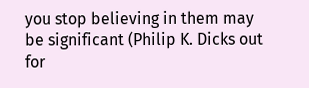you stop believing in them may be significant (Philip K. Dicks out for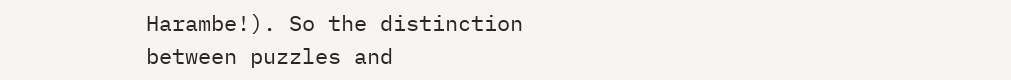Harambe!). So the distinction between puzzles and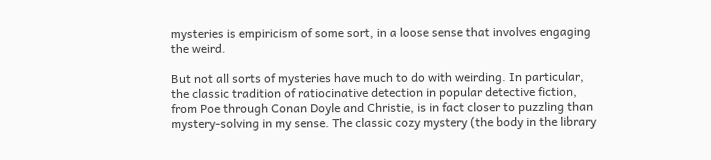mysteries is empiricism of some sort, in a loose sense that involves engaging the weird.

But not all sorts of mysteries have much to do with weirding. In particular, the classic tradition of ratiocinative detection in popular detective fiction, from Poe through Conan Doyle and Christie, is in fact closer to puzzling than mystery-solving in my sense. The classic cozy mystery (the body in the library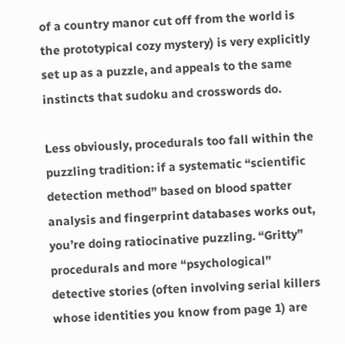of a country manor cut off from the world is the prototypical cozy mystery) is very explicitly set up as a puzzle, and appeals to the same instincts that sudoku and crosswords do.

Less obviously, procedurals too fall within the puzzling tradition: if a systematic “scientific detection method” based on blood spatter analysis and fingerprint databases works out, you’re doing ratiocinative puzzling. “Gritty” procedurals and more “psychological” detective stories (often involving serial killers whose identities you know from page 1) are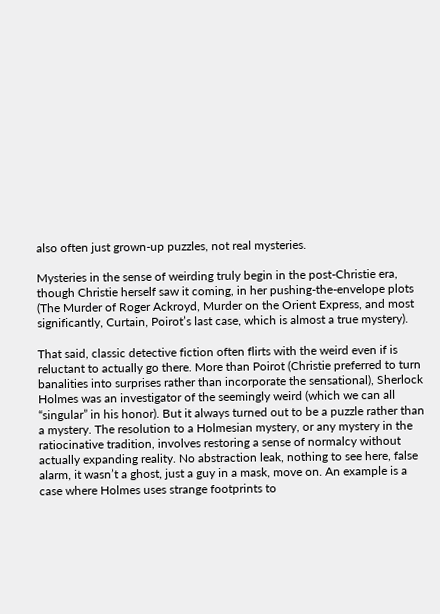also often just grown-up puzzles, not real mysteries.

Mysteries in the sense of weirding truly begin in the post-Christie era, though Christie herself saw it coming, in her pushing-the-envelope plots (The Murder of Roger Ackroyd, Murder on the Orient Express, and most significantly, Curtain, Poirot’s last case, which is almost a true mystery).

That said, classic detective fiction often flirts with the weird even if is reluctant to actually go there. More than Poirot (Christie preferred to turn banalities into surprises rather than incorporate the sensational), Sherlock Holmes was an investigator of the seemingly weird (which we can all “singular” in his honor). But it always turned out to be a puzzle rather than a mystery. The resolution to a Holmesian mystery, or any mystery in the ratiocinative tradition, involves restoring a sense of normalcy without actually expanding reality. No abstraction leak, nothing to see here, false alarm, it wasn’t a ghost, just a guy in a mask, move on. An example is a case where Holmes uses strange footprints to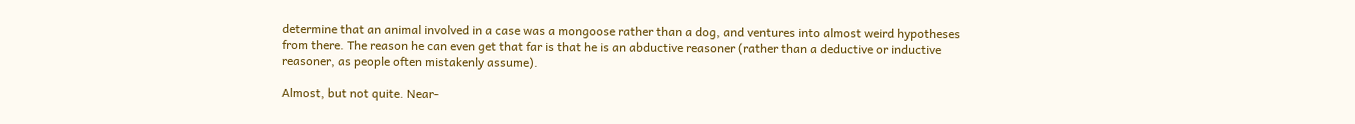determine that an animal involved in a case was a mongoose rather than a dog, and ventures into almost weird hypotheses from there. The reason he can even get that far is that he is an abductive reasoner (rather than a deductive or inductive reasoner, as people often mistakenly assume).

Almost, but not quite. Near-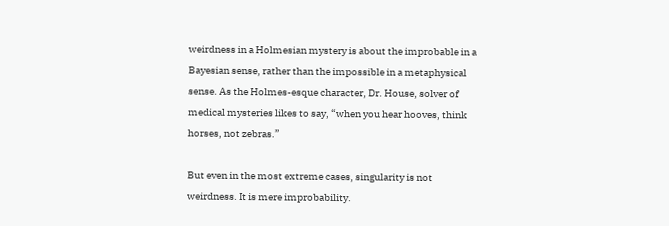weirdness in a Holmesian mystery is about the improbable in a Bayesian sense, rather than the impossible in a metaphysical sense. As the Holmes-esque character, Dr. House, solver of medical mysteries likes to say, “when you hear hooves, think horses, not zebras.”

But even in the most extreme cases, singularity is not weirdness. It is mere improbability.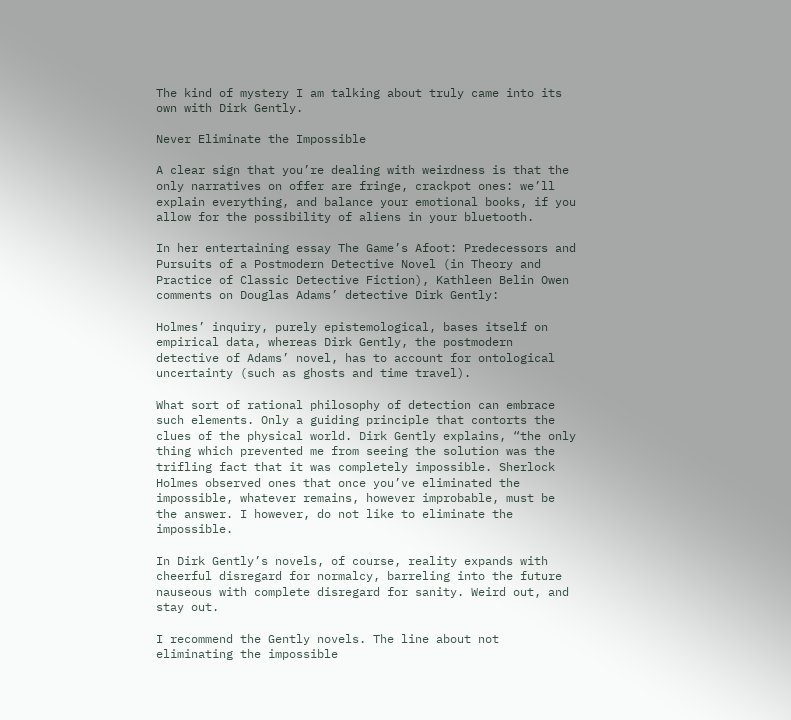The kind of mystery I am talking about truly came into its own with Dirk Gently.

Never Eliminate the Impossible

A clear sign that you’re dealing with weirdness is that the only narratives on offer are fringe, crackpot ones: we’ll explain everything, and balance your emotional books, if you allow for the possibility of aliens in your bluetooth.

In her entertaining essay The Game’s Afoot: Predecessors and Pursuits of a Postmodern Detective Novel (in Theory and Practice of Classic Detective Fiction), Kathleen Belin Owen comments on Douglas Adams’ detective Dirk Gently:

Holmes’ inquiry, purely epistemological, bases itself on empirical data, whereas Dirk Gently, the postmodern detective of Adams’ novel, has to account for ontological uncertainty (such as ghosts and time travel).

What sort of rational philosophy of detection can embrace such elements. Only a guiding principle that contorts the clues of the physical world. Dirk Gently explains, “the only thing which prevented me from seeing the solution was the trifling fact that it was completely impossible. Sherlock Holmes observed ones that once you’ve eliminated the impossible, whatever remains, however improbable, must be the answer. I however, do not like to eliminate the impossible.

In Dirk Gently’s novels, of course, reality expands with cheerful disregard for normalcy, barreling into the future nauseous with complete disregard for sanity. Weird out, and stay out.

I recommend the Gently novels. The line about not eliminating the impossible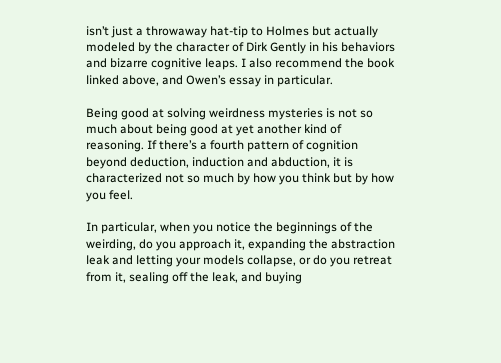isn’t just a throwaway hat-tip to Holmes but actually modeled by the character of Dirk Gently in his behaviors and bizarre cognitive leaps. I also recommend the book linked above, and Owen’s essay in particular.

Being good at solving weirdness mysteries is not so much about being good at yet another kind of reasoning. If there’s a fourth pattern of cognition beyond deduction, induction and abduction, it is characterized not so much by how you think but by how you feel.

In particular, when you notice the beginnings of the weirding, do you approach it, expanding the abstraction leak and letting your models collapse, or do you retreat from it, sealing off the leak, and buying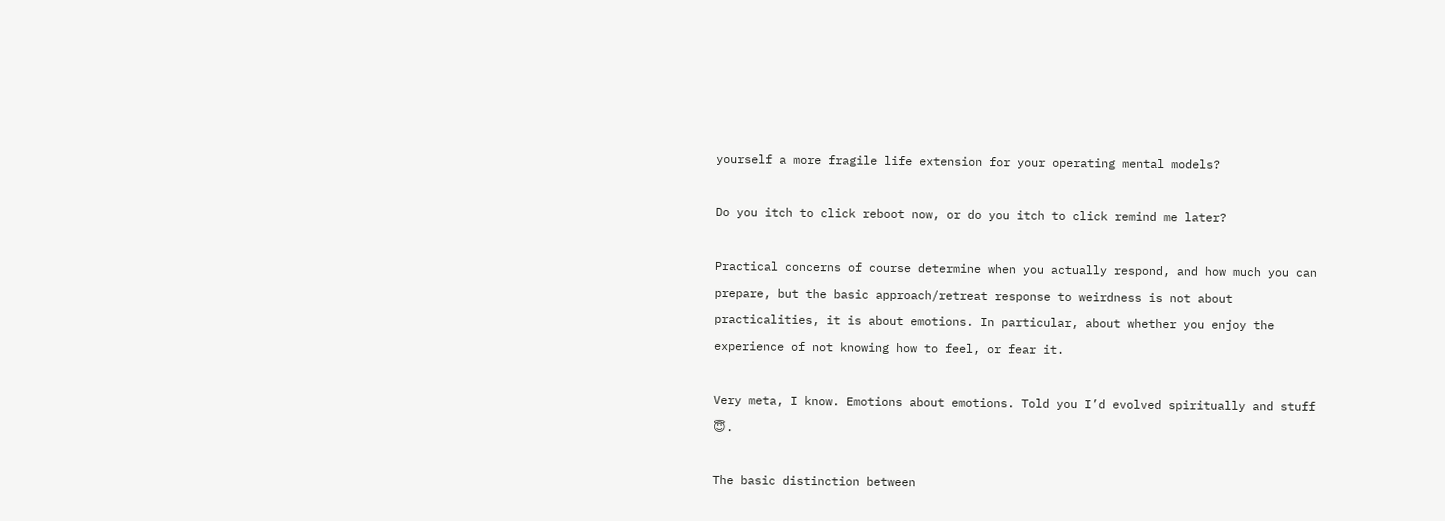yourself a more fragile life extension for your operating mental models?

Do you itch to click reboot now, or do you itch to click remind me later?

Practical concerns of course determine when you actually respond, and how much you can prepare, but the basic approach/retreat response to weirdness is not about practicalities, it is about emotions. In particular, about whether you enjoy the experience of not knowing how to feel, or fear it.

Very meta, I know. Emotions about emotions. Told you I’d evolved spiritually and stuff 😇.

The basic distinction between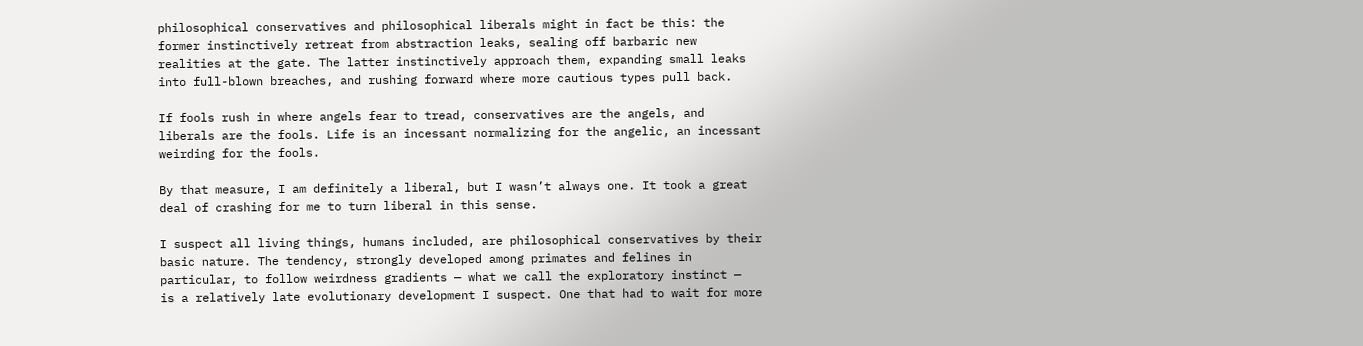philosophical conservatives and philosophical liberals might in fact be this: the former instinctively retreat from abstraction leaks, sealing off barbaric new realities at the gate. The latter instinctively approach them, expanding small leaks into full-blown breaches, and rushing forward where more cautious types pull back.

If fools rush in where angels fear to tread, conservatives are the angels, and liberals are the fools. Life is an incessant normalizing for the angelic, an incessant weirding for the fools.

By that measure, I am definitely a liberal, but I wasn’t always one. It took a great deal of crashing for me to turn liberal in this sense.

I suspect all living things, humans included, are philosophical conservatives by their basic nature. The tendency, strongly developed among primates and felines in particular, to follow weirdness gradients — what we call the exploratory instinct —  is a relatively late evolutionary development I suspect. One that had to wait for more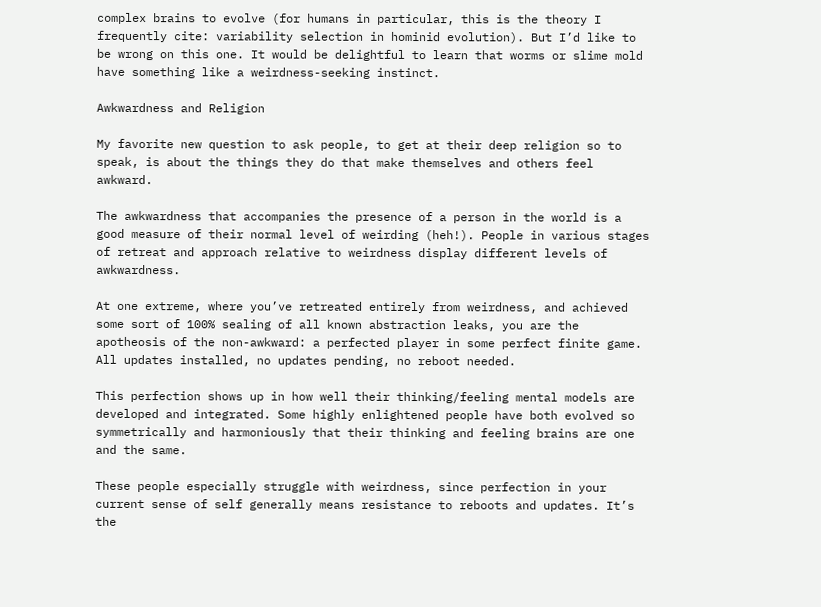complex brains to evolve (for humans in particular, this is the theory I frequently cite: variability selection in hominid evolution). But I’d like to be wrong on this one. It would be delightful to learn that worms or slime mold have something like a weirdness-seeking instinct.

Awkwardness and Religion

My favorite new question to ask people, to get at their deep religion so to speak, is about the things they do that make themselves and others feel awkward.

The awkwardness that accompanies the presence of a person in the world is a good measure of their normal level of weirding (heh!). People in various stages of retreat and approach relative to weirdness display different levels of awkwardness.

At one extreme, where you’ve retreated entirely from weirdness, and achieved some sort of 100% sealing of all known abstraction leaks, you are the apotheosis of the non-awkward: a perfected player in some perfect finite game.  All updates installed, no updates pending, no reboot needed.

This perfection shows up in how well their thinking/feeling mental models are developed and integrated. Some highly enlightened people have both evolved so symmetrically and harmoniously that their thinking and feeling brains are one and the same.

These people especially struggle with weirdness, since perfection in your current sense of self generally means resistance to reboots and updates. It’s the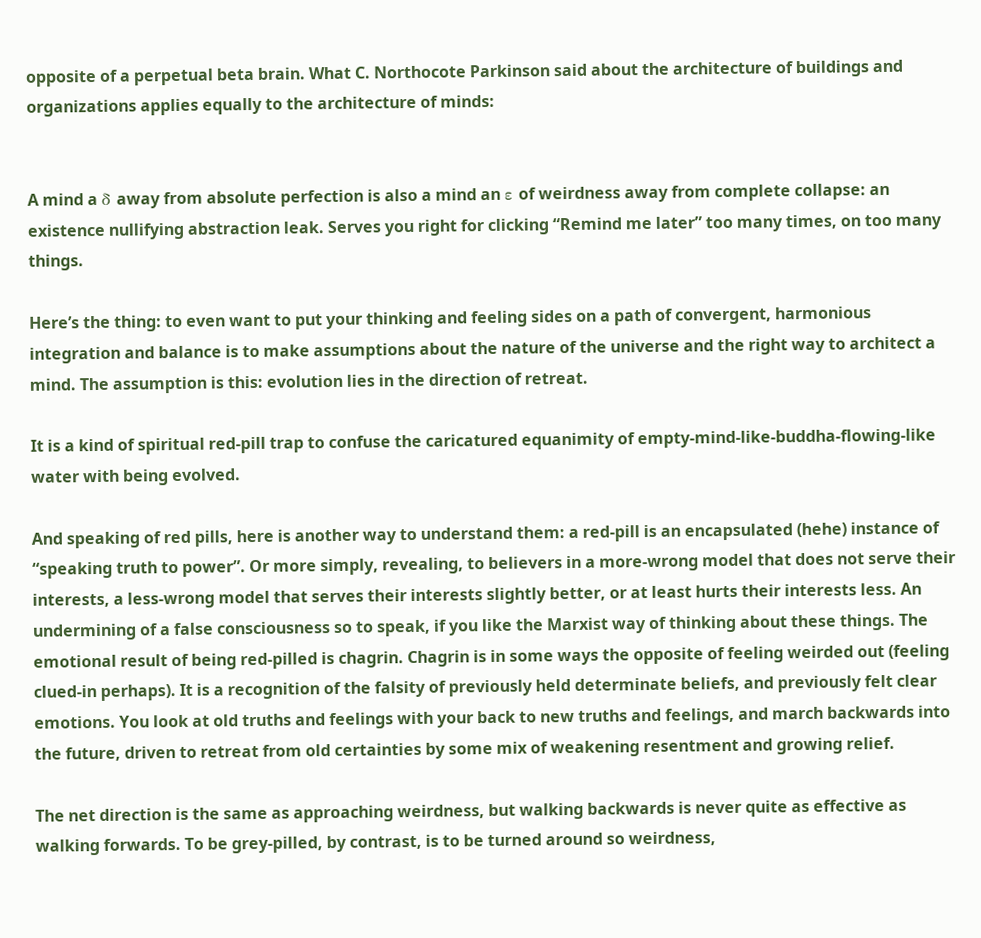opposite of a perpetual beta brain. What C. Northocote Parkinson said about the architecture of buildings and organizations applies equally to the architecture of minds:


A mind a δ away from absolute perfection is also a mind an ε of weirdness away from complete collapse: an existence nullifying abstraction leak. Serves you right for clicking “Remind me later” too many times, on too many things.

Here’s the thing: to even want to put your thinking and feeling sides on a path of convergent, harmonious integration and balance is to make assumptions about the nature of the universe and the right way to architect a mind. The assumption is this: evolution lies in the direction of retreat.

It is a kind of spiritual red-pill trap to confuse the caricatured equanimity of empty-mind-like-buddha-flowing-like water with being evolved.

And speaking of red pills, here is another way to understand them: a red-pill is an encapsulated (hehe) instance of “speaking truth to power”. Or more simply, revealing, to believers in a more-wrong model that does not serve their interests, a less-wrong model that serves their interests slightly better, or at least hurts their interests less. An undermining of a false consciousness so to speak, if you like the Marxist way of thinking about these things. The emotional result of being red-pilled is chagrin. Chagrin is in some ways the opposite of feeling weirded out (feeling clued-in perhaps). It is a recognition of the falsity of previously held determinate beliefs, and previously felt clear emotions. You look at old truths and feelings with your back to new truths and feelings, and march backwards into the future, driven to retreat from old certainties by some mix of weakening resentment and growing relief.

The net direction is the same as approaching weirdness, but walking backwards is never quite as effective as walking forwards. To be grey-pilled, by contrast, is to be turned around so weirdness,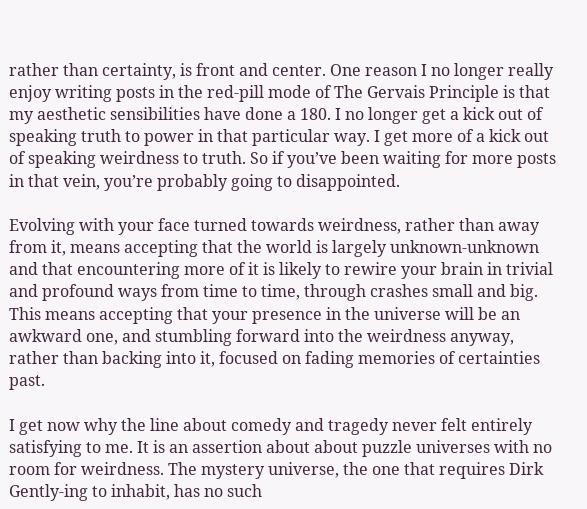rather than certainty, is front and center. One reason I no longer really enjoy writing posts in the red-pill mode of The Gervais Principle is that my aesthetic sensibilities have done a 180. I no longer get a kick out of speaking truth to power in that particular way. I get more of a kick out of speaking weirdness to truth. So if you’ve been waiting for more posts in that vein, you’re probably going to disappointed.

Evolving with your face turned towards weirdness, rather than away from it, means accepting that the world is largely unknown-unknown and that encountering more of it is likely to rewire your brain in trivial and profound ways from time to time, through crashes small and big. This means accepting that your presence in the universe will be an awkward one, and stumbling forward into the weirdness anyway, rather than backing into it, focused on fading memories of certainties past.

I get now why the line about comedy and tragedy never felt entirely satisfying to me. It is an assertion about about puzzle universes with no room for weirdness. The mystery universe, the one that requires Dirk Gently-ing to inhabit, has no such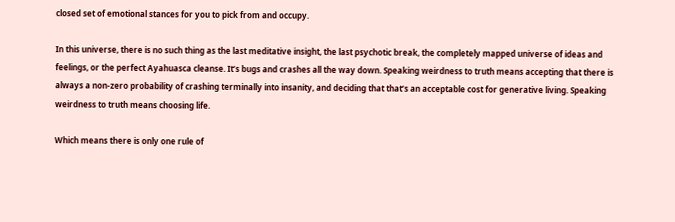closed set of emotional stances for you to pick from and occupy.

In this universe, there is no such thing as the last meditative insight, the last psychotic break, the completely mapped universe of ideas and feelings, or the perfect Ayahuasca cleanse. It’s bugs and crashes all the way down. Speaking weirdness to truth means accepting that there is always a non-zero probability of crashing terminally into insanity, and deciding that that’s an acceptable cost for generative living. Speaking weirdness to truth means choosing life.

Which means there is only one rule of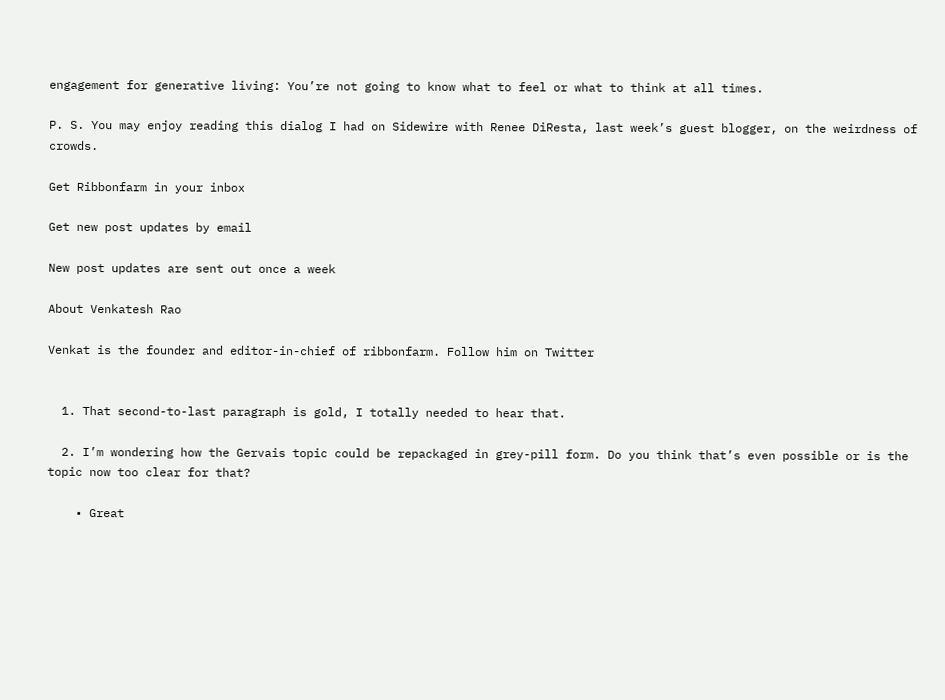engagement for generative living: You’re not going to know what to feel or what to think at all times.

P. S. You may enjoy reading this dialog I had on Sidewire with Renee DiResta, last week’s guest blogger, on the weirdness of crowds.

Get Ribbonfarm in your inbox

Get new post updates by email

New post updates are sent out once a week

About Venkatesh Rao

Venkat is the founder and editor-in-chief of ribbonfarm. Follow him on Twitter


  1. That second-to-last paragraph is gold, I totally needed to hear that.

  2. I’m wondering how the Gervais topic could be repackaged in grey-pill form. Do you think that’s even possible or is the topic now too clear for that?

    • Great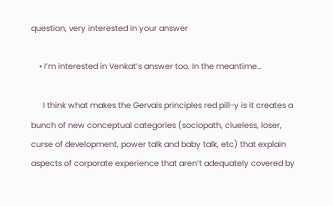question, very interested in your answer

    • I’m interested in Venkat’s answer too. In the meantime…

      I think what makes the Gervais principles red pill-y is it creates a bunch of new conceptual categories (sociopath, clueless, loser, curse of development, power talk and baby talk, etc) that explain aspects of corporate experience that aren’t adequately covered by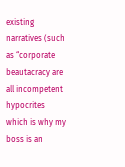existing narratives (such as “corporate beautacracy are all incompetent hypocrites which is why my boss is an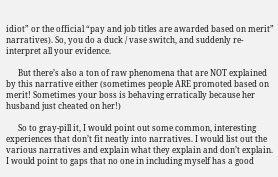idiot” or the official “pay and job titles are awarded based on merit” narratives). So, you do a duck / vase switch, and suddenly re-interpret all your evidence.

      But there’s also a ton of raw phenomena that are NOT explained by this narrative either (sometimes people ARE promoted based on merit! Sometimes your boss is behaving erratically because her husband just cheated on her!)

      So to gray-pill it, I would point out some common, interesting experiences that don’t fit neatly into narratives. I would list out the various narratives and explain what they explain and don’t explain. I would point to gaps that no one in including myself has a good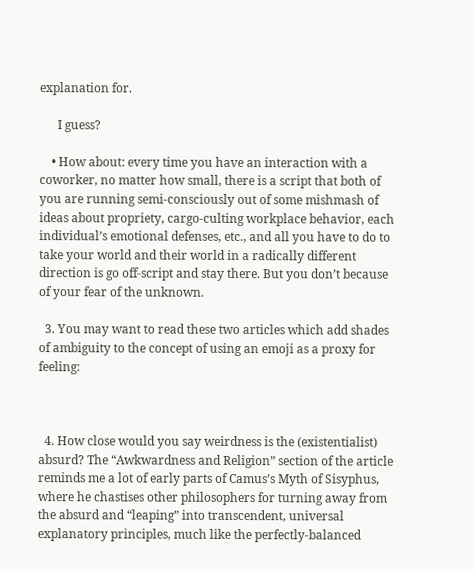explanation for.

      I guess?

    • How about: every time you have an interaction with a coworker, no matter how small, there is a script that both of you are running semi-consciously out of some mishmash of ideas about propriety, cargo-culting workplace behavior, each individual’s emotional defenses, etc., and all you have to do to take your world and their world in a radically different direction is go off-script and stay there. But you don’t because of your fear of the unknown.

  3. You may want to read these two articles which add shades of ambiguity to the concept of using an emoji as a proxy for feeling:



  4. How close would you say weirdness is the (existentialist) absurd? The “Awkwardness and Religion” section of the article reminds me a lot of early parts of Camus’s Myth of Sisyphus, where he chastises other philosophers for turning away from the absurd and “leaping” into transcendent, universal explanatory principles, much like the perfectly-balanced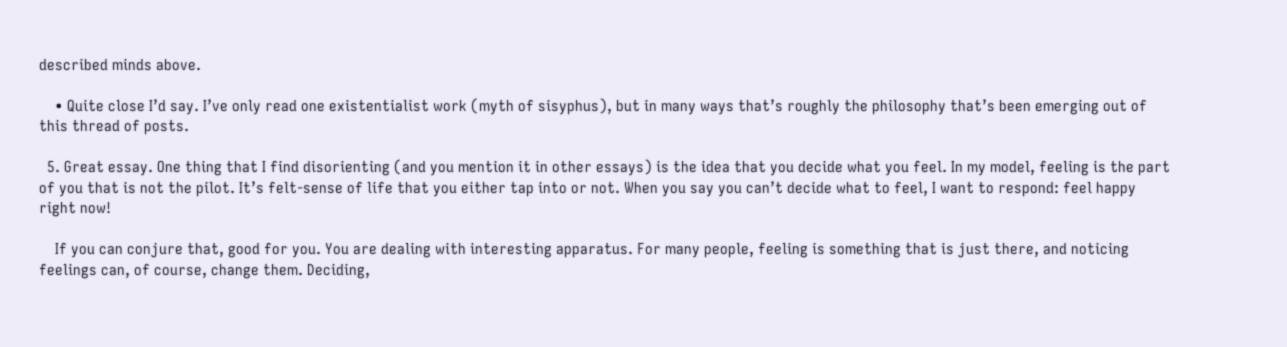described minds above.

    • Quite close I’d say. I’ve only read one existentialist work (myth of sisyphus), but in many ways that’s roughly the philosophy that’s been emerging out of this thread of posts.

  5. Great essay. One thing that I find disorienting (and you mention it in other essays) is the idea that you decide what you feel. In my model, feeling is the part of you that is not the pilot. It’s felt-sense of life that you either tap into or not. When you say you can’t decide what to feel, I want to respond: feel happy right now!

    If you can conjure that, good for you. You are dealing with interesting apparatus. For many people, feeling is something that is just there, and noticing feelings can, of course, change them. Deciding,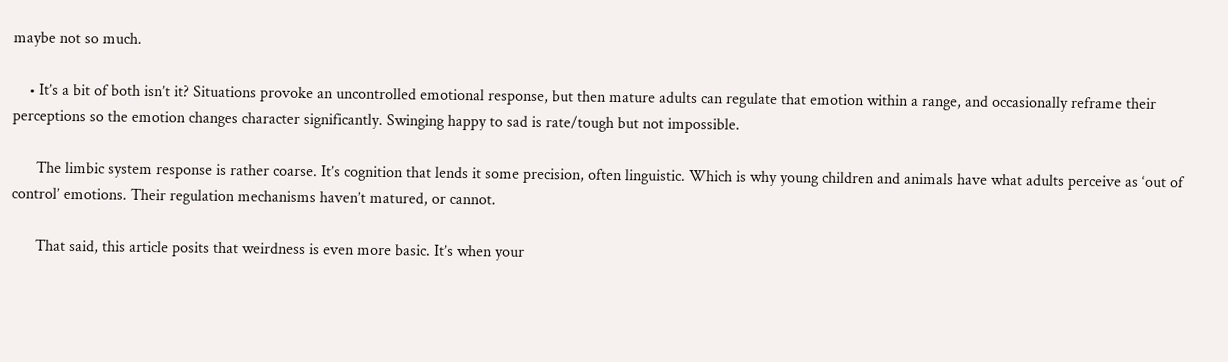maybe not so much.

    • It’s a bit of both isn’t it? Situations provoke an uncontrolled emotional response, but then mature adults can regulate that emotion within a range, and occasionally reframe their perceptions so the emotion changes character significantly. Swinging happy to sad is rate/tough but not impossible.

      The limbic system response is rather coarse. It’s cognition that lends it some precision, often linguistic. Which is why young children and animals have what adults perceive as ‘out of control’ emotions. Their regulation mechanisms haven’t matured, or cannot.

      That said, this article posits that weirdness is even more basic. It’s when your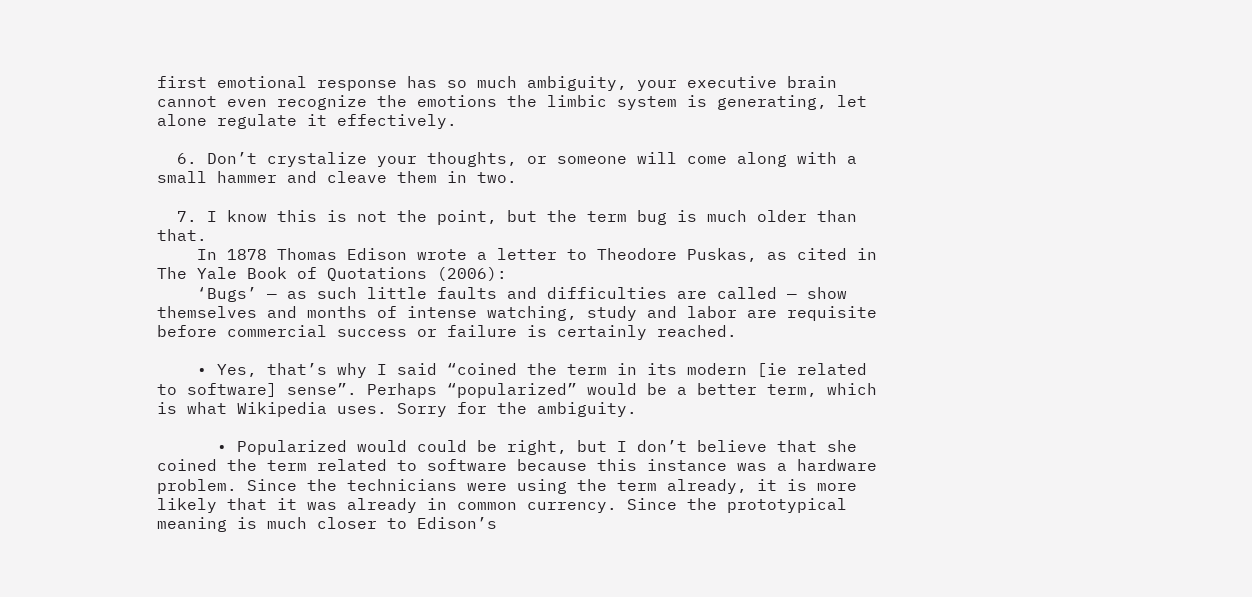first emotional response has so much ambiguity, your executive brain cannot even recognize the emotions the limbic system is generating, let alone regulate it effectively.

  6. Don’t crystalize your thoughts, or someone will come along with a small hammer and cleave them in two.

  7. I know this is not the point, but the term bug is much older than that.
    In 1878 Thomas Edison wrote a letter to Theodore Puskas, as cited in The Yale Book of Quotations (2006):
    ‘Bugs’ — as such little faults and difficulties are called — show themselves and months of intense watching, study and labor are requisite before commercial success or failure is certainly reached.

    • Yes, that’s why I said “coined the term in its modern [ie related to software] sense”. Perhaps “popularized” would be a better term, which is what Wikipedia uses. Sorry for the ambiguity.

      • Popularized would could be right, but I don’t believe that she coined the term related to software because this instance was a hardware problem. Since the technicians were using the term already, it is more likely that it was already in common currency. Since the prototypical meaning is much closer to Edison’s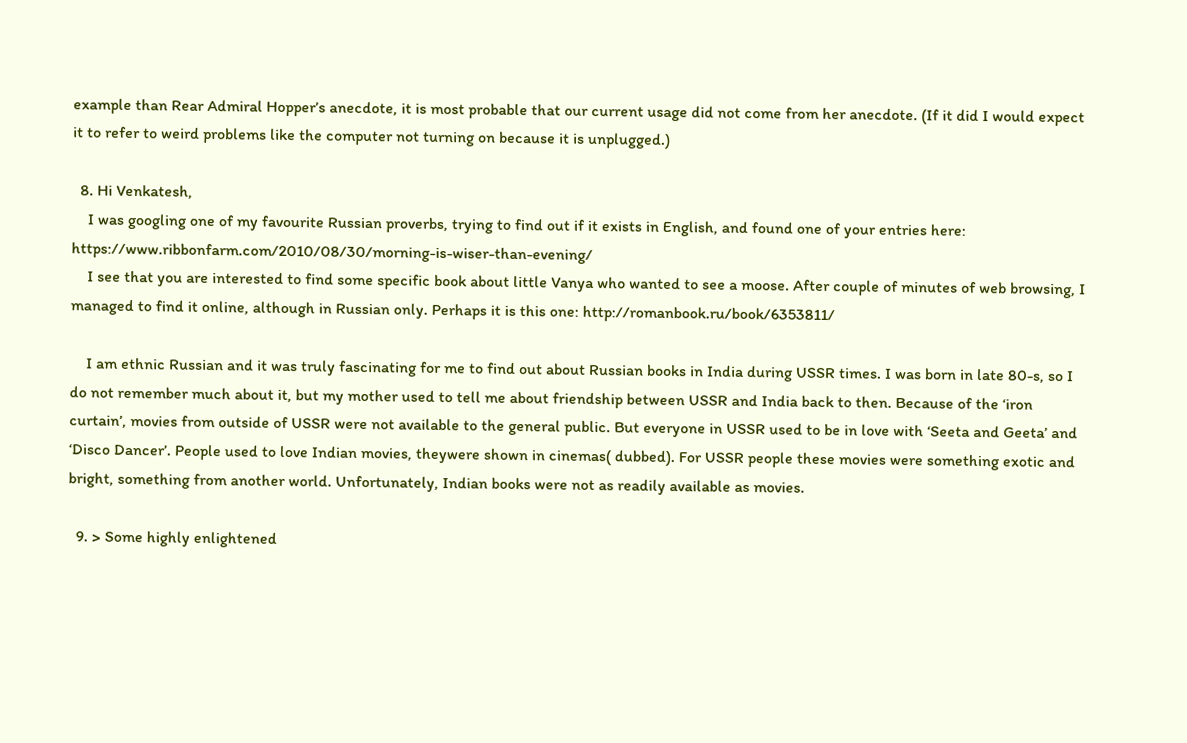example than Rear Admiral Hopper’s anecdote, it is most probable that our current usage did not come from her anecdote. (If it did I would expect it to refer to weird problems like the computer not turning on because it is unplugged.)

  8. Hi Venkatesh,
    I was googling one of my favourite Russian proverbs, trying to find out if it exists in English, and found one of your entries here: https://www.ribbonfarm.com/2010/08/30/morning-is-wiser-than-evening/
    I see that you are interested to find some specific book about little Vanya who wanted to see a moose. After couple of minutes of web browsing, I managed to find it online, although in Russian only. Perhaps it is this one: http://romanbook.ru/book/6353811/

    I am ethnic Russian and it was truly fascinating for me to find out about Russian books in India during USSR times. I was born in late 80-s, so I do not remember much about it, but my mother used to tell me about friendship between USSR and India back to then. Because of the ‘iron curtain’, movies from outside of USSR were not available to the general public. But everyone in USSR used to be in love with ‘Seeta and Geeta’ and ‘Disco Dancer’. People used to love Indian movies, theywere shown in cinemas( dubbed). For USSR people these movies were something exotic and bright, something from another world. Unfortunately, Indian books were not as readily available as movies.

  9. > Some highly enlightened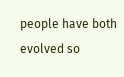people have both evolved so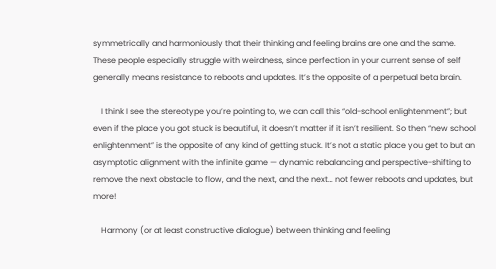symmetrically and harmoniously that their thinking and feeling brains are one and the same. These people especially struggle with weirdness, since perfection in your current sense of self generally means resistance to reboots and updates. It’s the opposite of a perpetual beta brain.

    I think I see the stereotype you’re pointing to, we can call this “old-school enlightenment”; but even if the place you got stuck is beautiful, it doesn’t matter if it isn’t resilient. So then “new school enlightenment” is the opposite of any kind of getting stuck. It’s not a static place you get to but an asymptotic alignment with the infinite game — dynamic rebalancing and perspective-shifting to remove the next obstacle to flow, and the next, and the next… not fewer reboots and updates, but more!

    Harmony (or at least constructive dialogue) between thinking and feeling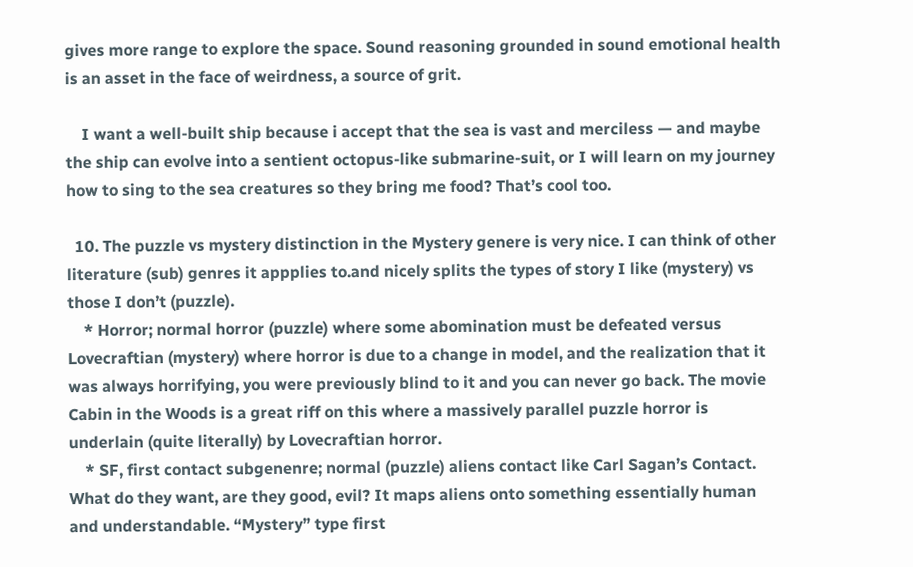gives more range to explore the space. Sound reasoning grounded in sound emotional health is an asset in the face of weirdness, a source of grit.

    I want a well-built ship because i accept that the sea is vast and merciless — and maybe the ship can evolve into a sentient octopus-like submarine-suit, or I will learn on my journey how to sing to the sea creatures so they bring me food? That’s cool too.

  10. The puzzle vs mystery distinction in the Mystery genere is very nice. I can think of other literature (sub) genres it appplies to.and nicely splits the types of story I like (mystery) vs those I don’t (puzzle).
    * Horror; normal horror (puzzle) where some abomination must be defeated versus Lovecraftian (mystery) where horror is due to a change in model, and the realization that it was always horrifying, you were previously blind to it and you can never go back. The movie Cabin in the Woods is a great riff on this where a massively parallel puzzle horror is underlain (quite literally) by Lovecraftian horror.
    * SF, first contact subgenenre; normal (puzzle) aliens contact like Carl Sagan’s Contact. What do they want, are they good, evil? It maps aliens onto something essentially human and understandable. “Mystery” type first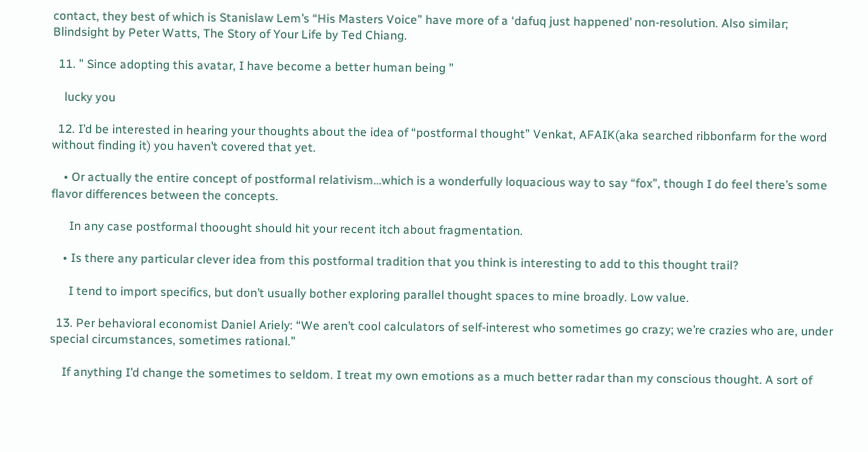contact, they best of which is Stanislaw Lem’s “His Masters Voice” have more of a ‘dafuq just happened’ non-resolution. Also similar; Blindsight by Peter Watts, The Story of Your Life by Ted Chiang.

  11. ” Since adopting this avatar, I have become a better human being ”

    lucky you

  12. I’d be interested in hearing your thoughts about the idea of “postformal thought” Venkat, AFAIK(aka searched ribbonfarm for the word without finding it) you haven’t covered that yet.

    • Or actually the entire concept of postformal relativism…which is a wonderfully loquacious way to say “fox”, though I do feel there’s some flavor differences between the concepts.

      In any case postformal thoought should hit your recent itch about fragmentation.

    • Is there any particular clever idea from this postformal tradition that you think is interesting to add to this thought trail?

      I tend to import specifics, but don’t usually bother exploring parallel thought spaces to mine broadly. Low value.

  13. Per behavioral economist Daniel Ariely: “We aren’t cool calculators of self-interest who sometimes go crazy; we’re crazies who are, under special circumstances, sometimes rational.”

    If anything I’d change the sometimes to seldom. I treat my own emotions as a much better radar than my conscious thought. A sort of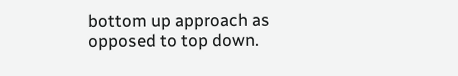bottom up approach as opposed to top down.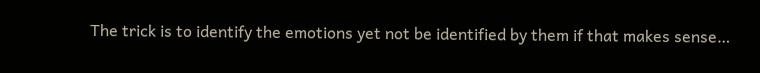The trick is to identify the emotions yet not be identified by them if that makes sense…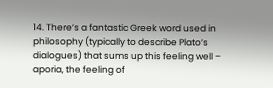14. There’s a fantastic Greek word used in philosophy (typically to describe Plato’s dialogues) that sums up this feeling well – aporia, the feeling of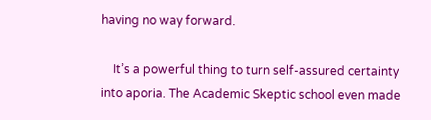having no way forward.

    It’s a powerful thing to turn self-assured certainty into aporia. The Academic Skeptic school even made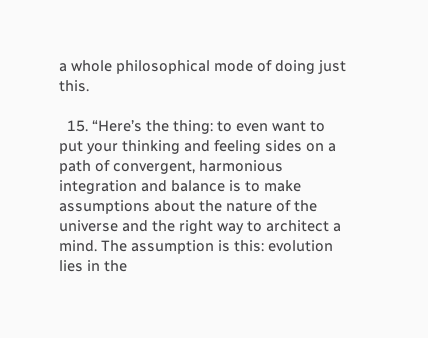a whole philosophical mode of doing just this.

  15. “Here’s the thing: to even want to put your thinking and feeling sides on a path of convergent, harmonious integration and balance is to make assumptions about the nature of the universe and the right way to architect a mind. The assumption is this: evolution lies in the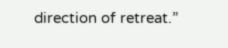direction of retreat.”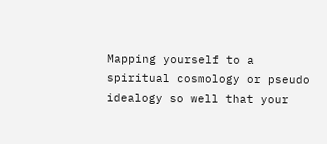Mapping yourself to a spiritual cosmology or pseudo idealogy so well that your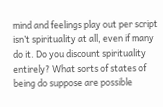mind and feelings play out per script isn’t spirituality at all, even if many do it. Do you discount spirituality entirely? What sorts of states of being do suppose are possible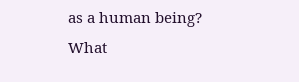as a human being? What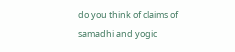do you think of claims of samadhi and yogic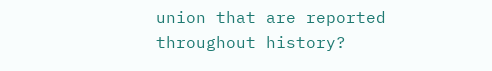union that are reported throughout history?